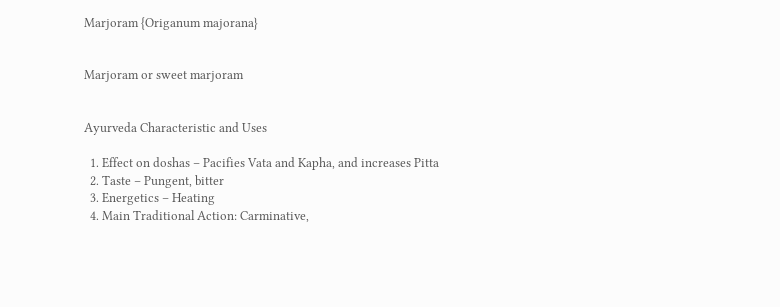Marjoram {Origanum majorana}


Marjoram or sweet marjoram


Ayurveda Characteristic and Uses

  1. Effect on doshas – Pacifies Vata and Kapha, and increases Pitta
  2. Taste – Pungent, bitter
  3. Energetics – Heating
  4. Main Traditional Action: Carminative,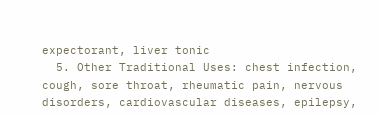expectorant, liver tonic
  5. Other Traditional Uses: chest infection, cough, sore throat, rheumatic pain, nervous disorders, cardiovascular diseases, epilepsy,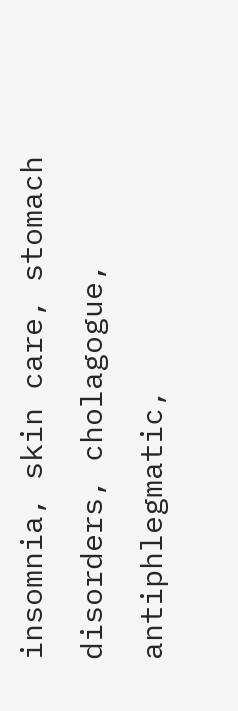insomnia, skin care, stomach disorders, cholagogue, antiphlegmatic,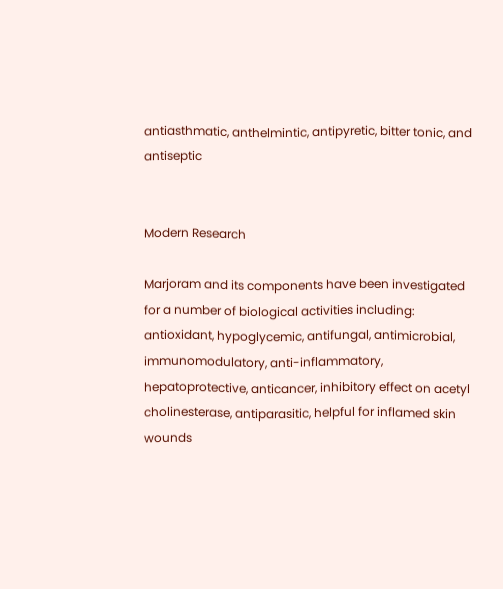antiasthmatic, anthelmintic, antipyretic, bitter tonic, and antiseptic


Modern Research

Marjoram and its components have been investigated for a number of biological activities including: antioxidant, hypoglycemic, antifungal, antimicrobial, immunomodulatory, anti-inflammatory, hepatoprotective, anticancer, inhibitory effect on acetyl cholinesterase, antiparasitic, helpful for inflamed skin wounds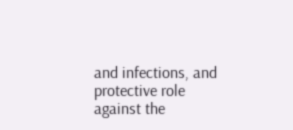and infections, and protective role against the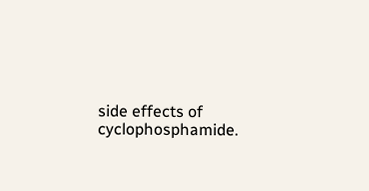side effects of cyclophosphamide.